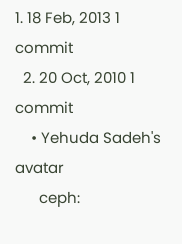1. 18 Feb, 2013 1 commit
  2. 20 Oct, 2010 1 commit
    • Yehuda Sadeh's avatar
      ceph: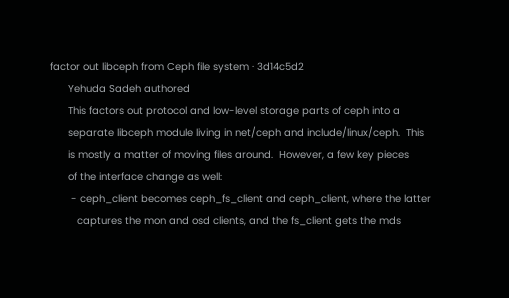factor out libceph from Ceph file system · 3d14c5d2
      Yehuda Sadeh authored
      This factors out protocol and low-level storage parts of ceph into a
      separate libceph module living in net/ceph and include/linux/ceph.  This
      is mostly a matter of moving files around.  However, a few key pieces
      of the interface change as well:
       - ceph_client becomes ceph_fs_client and ceph_client, where the latter
         captures the mon and osd clients, and the fs_client gets the mds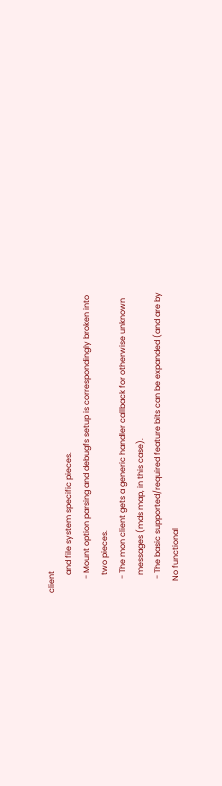client
         and file system specific pieces.
       - Mount option parsing and debugfs setup is correspondingly broken into
         two pieces.
       - The mon client gets a generic handler callback for otherwise unknown
         messages (mds map, in this case).
       - The basic supported/required feature bits can be expanded (and are by
      No functional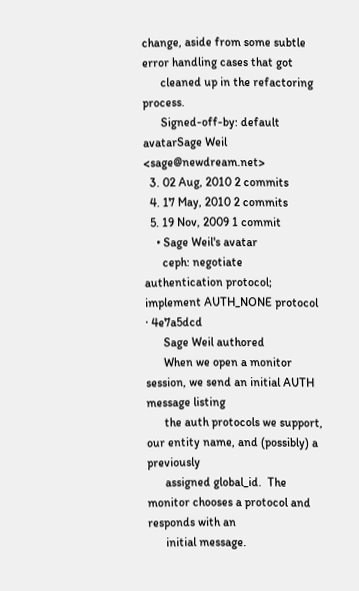change, aside from some subtle error handling cases that got
      cleaned up in the refactoring process.
      Signed-off-by: default avatarSage Weil <sage@newdream.net>
  3. 02 Aug, 2010 2 commits
  4. 17 May, 2010 2 commits
  5. 19 Nov, 2009 1 commit
    • Sage Weil's avatar
      ceph: negotiate authentication protocol; implement AUTH_NONE protocol · 4e7a5dcd
      Sage Weil authored
      When we open a monitor session, we send an initial AUTH message listing
      the auth protocols we support, our entity name, and (possibly) a previously
      assigned global_id.  The monitor chooses a protocol and responds with an
      initial message.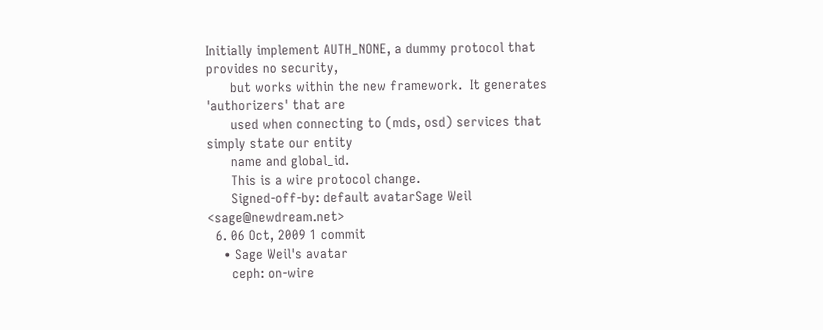Initially implement AUTH_NONE, a dummy protocol that provides no security,
      but works within the new framework.  It generates 'authorizers' that are
      used when connecting to (mds, osd) services that simply state our entity
      name and global_id.
      This is a wire protocol change.
      Signed-off-by: default avatarSage Weil <sage@newdream.net>
  6. 06 Oct, 2009 1 commit
    • Sage Weil's avatar
      ceph: on-wire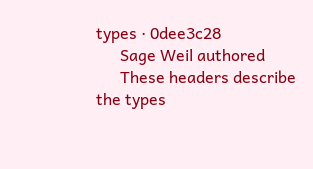types · 0dee3c28
      Sage Weil authored
      These headers describe the types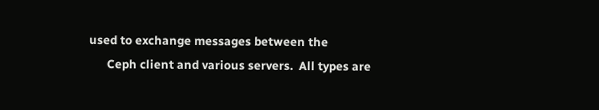used to exchange messages between the
      Ceph client and various servers.  All types are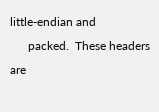little-endian and
      packed.  These headers are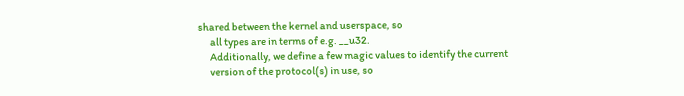shared between the kernel and userspace, so
      all types are in terms of e.g. __u32.
      Additionally, we define a few magic values to identify the current
      version of the protocol(s) in use, so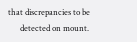that discrepancies to be
      detected on mount.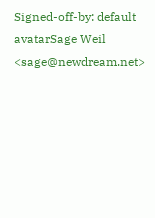Signed-off-by: default avatarSage Weil <sage@newdream.net>